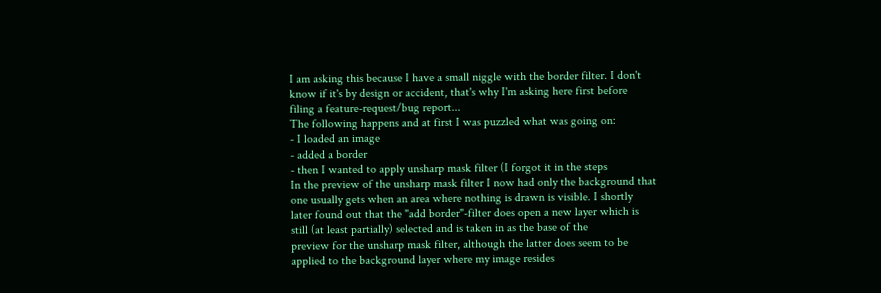I am asking this because I have a small niggle with the border filter. I don't
know if it's by design or accident, that's why I'm asking here first before
filing a feature-request/bug report...
The following happens and at first I was puzzled what was going on:
- I loaded an image
- added a border
- then I wanted to apply unsharp mask filter (I forgot it in the steps
In the preview of the unsharp mask filter I now had only the background that
one usually gets when an area where nothing is drawn is visible. I shortly
later found out that the "add border"-filter does open a new layer which is
still (at least partially) selected and is taken in as the base of the
preview for the unsharp mask filter, although the latter does seem to be
applied to the background layer where my image resides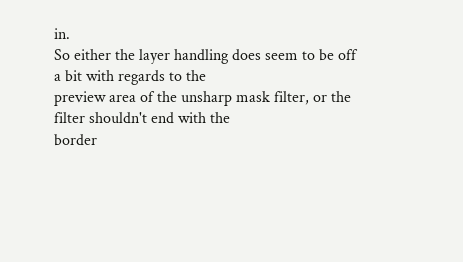in.
So either the layer handling does seem to be off a bit with regards to the
preview area of the unsharp mask filter, or the filter shouldn't end with the
border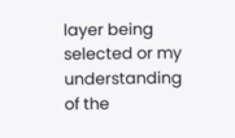layer being selected or my understanding of the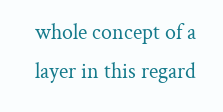whole concept of a
layer in this regard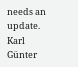needs an update.
Karl Günter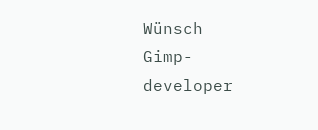Wünsch
Gimp-developer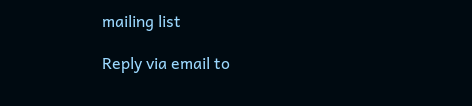mailing list

Reply via email to